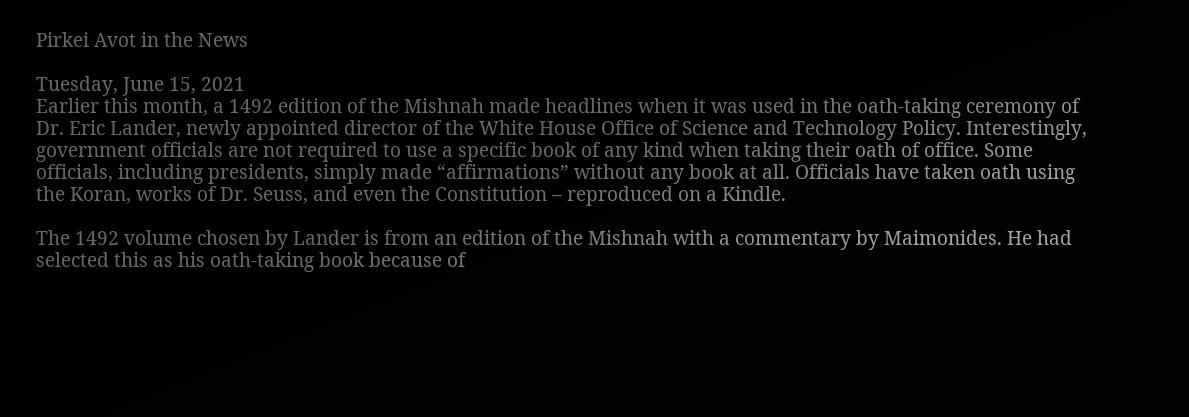Pirkei Avot in the News

Tuesday, June 15, 2021
Earlier this month, a 1492 edition of the Mishnah made headlines when it was used in the oath-taking ceremony of Dr. Eric Lander, newly appointed director of the White House Office of Science and Technology Policy. Interestingly, government officials are not required to use a specific book of any kind when taking their oath of office. Some officials, including presidents, simply made “affirmations” without any book at all. Officials have taken oath using the Koran, works of Dr. Seuss, and even the Constitution – reproduced on a Kindle.

The 1492 volume chosen by Lander is from an edition of the Mishnah with a commentary by Maimonides. He had selected this as his oath-taking book because of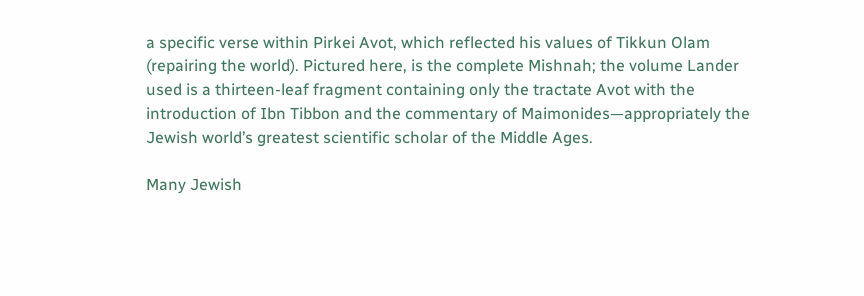a specific verse within Pirkei Avot, which reflected his values of Tikkun Olam (repairing the world). Pictured here, is the complete Mishnah; the volume Lander used is a thirteen-leaf fragment containing only the tractate Avot with the introduction of Ibn Tibbon and the commentary of Maimonides—appropriately the Jewish world’s greatest scientific scholar of the Middle Ages.

Many Jewish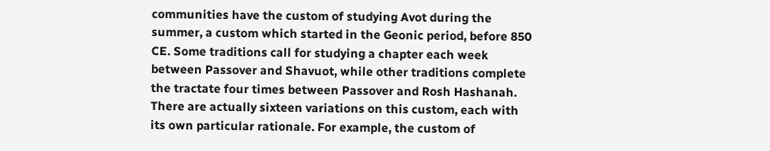communities have the custom of studying Avot during the summer, a custom which started in the Geonic period, before 850 CE. Some traditions call for studying a chapter each week between Passover and Shavuot, while other traditions complete the tractate four times between Passover and Rosh Hashanah. There are actually sixteen variations on this custom, each with its own particular rationale. For example, the custom of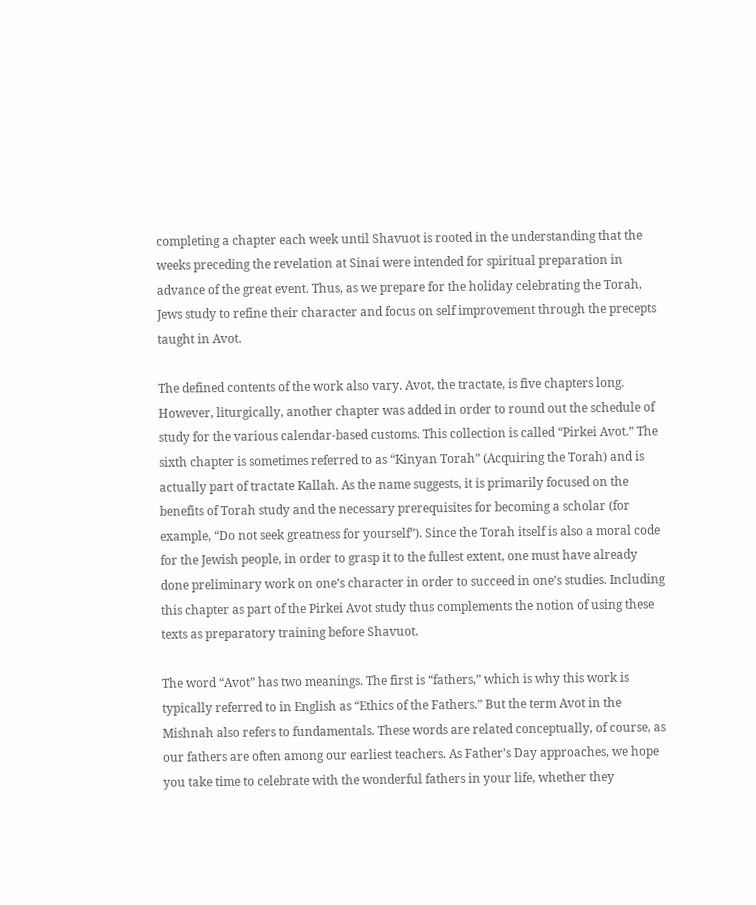completing a chapter each week until Shavuot is rooted in the understanding that the weeks preceding the revelation at Sinai were intended for spiritual preparation in advance of the great event. Thus, as we prepare for the holiday celebrating the Torah, Jews study to refine their character and focus on self improvement through the precepts taught in Avot.

The defined contents of the work also vary. Avot, the tractate, is five chapters long. However, liturgically, another chapter was added in order to round out the schedule of study for the various calendar-based customs. This collection is called “Pirkei Avot.” The sixth chapter is sometimes referred to as “Kinyan Torah” (Acquiring the Torah) and is actually part of tractate Kallah. As the name suggests, it is primarily focused on the benefits of Torah study and the necessary prerequisites for becoming a scholar (for example, “Do not seek greatness for yourself”). Since the Torah itself is also a moral code for the Jewish people, in order to grasp it to the fullest extent, one must have already done preliminary work on one’s character in order to succeed in one’s studies. Including this chapter as part of the Pirkei Avot study thus complements the notion of using these texts as preparatory training before Shavuot.

The word “Avot” has two meanings. The first is “fathers,” which is why this work is typically referred to in English as “Ethics of the Fathers.” But the term Avot in the Mishnah also refers to fundamentals. These words are related conceptually, of course, as our fathers are often among our earliest teachers. As Father’s Day approaches, we hope you take time to celebrate with the wonderful fathers in your life, whether they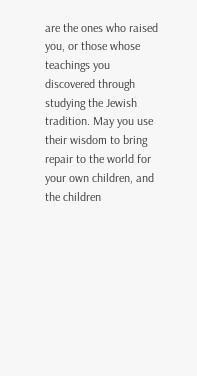are the ones who raised you, or those whose teachings you discovered through studying the Jewish tradition. May you use their wisdom to bring repair to the world for your own children, and the children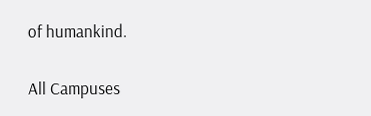of humankind.

All Campuses